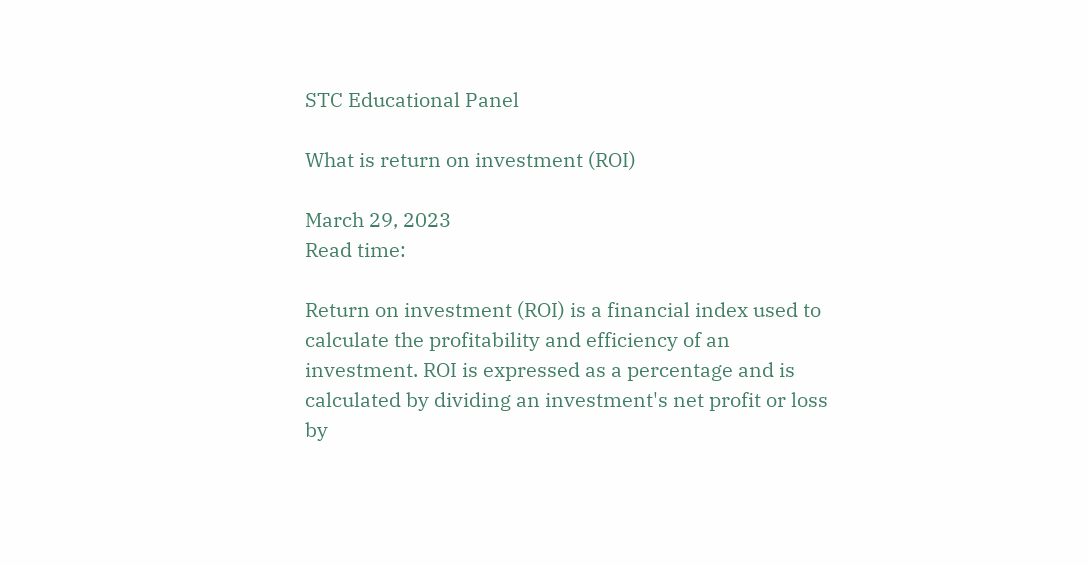STC Educational Panel

What is return on investment (ROI)

March 29, 2023
Read time:

Return on investment (ROI) is a financial index used to calculate the profitability and efficiency of an investment. ROI is expressed as a percentage and is calculated by dividing an investment's net profit or loss by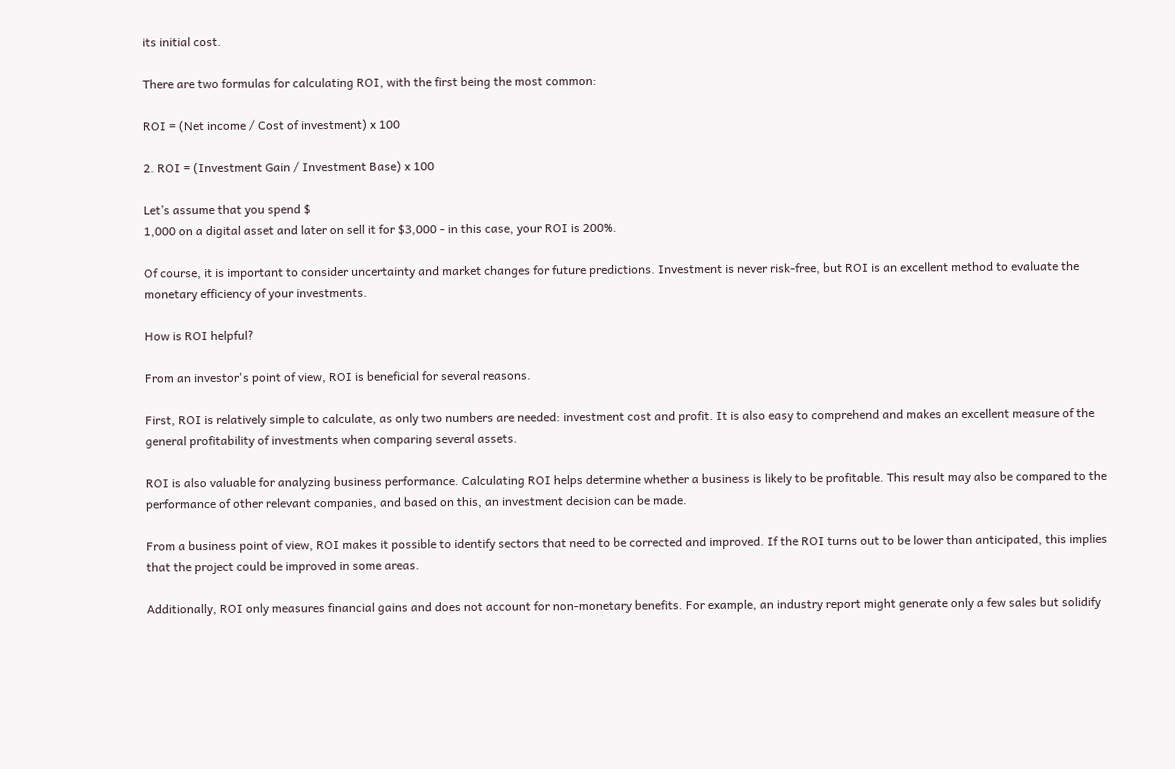its initial cost.

There are two formulas for calculating ROI, with the first being the most common:

ROI = (Net income / Cost of investment) x 100

2. ROI = (Investment Gain / Investment Base) x 100

Let’s assume that you spend $
1,000 on a digital asset and later on sell it for $3,000 - in this case, your ROI is 200%.

Of course, it is important to consider uncertainty and market changes for future predictions. Investment is never risk-free, but ROI is an excellent method to evaluate the monetary efficiency of your investments.

How is ROI helpful?

From an investor's point of view, ROI is beneficial for several reasons.

First, ROI is relatively simple to calculate, as only two numbers are needed: investment cost and profit. It is also easy to comprehend and makes an excellent measure of the general profitability of investments when comparing several assets.

ROI is also valuable for analyzing business performance. Calculating ROI helps determine whether a business is likely to be profitable. This result may also be compared to the performance of other relevant companies, and based on this, an investment decision can be made.

From a business point of view, ROI makes it possible to identify sectors that need to be corrected and improved. If the ROI turns out to be lower than anticipated, this implies that the project could be improved in some areas.

Additionally, ROI only measures financial gains and does not account for non-monetary benefits. For example, an industry report might generate only a few sales but solidify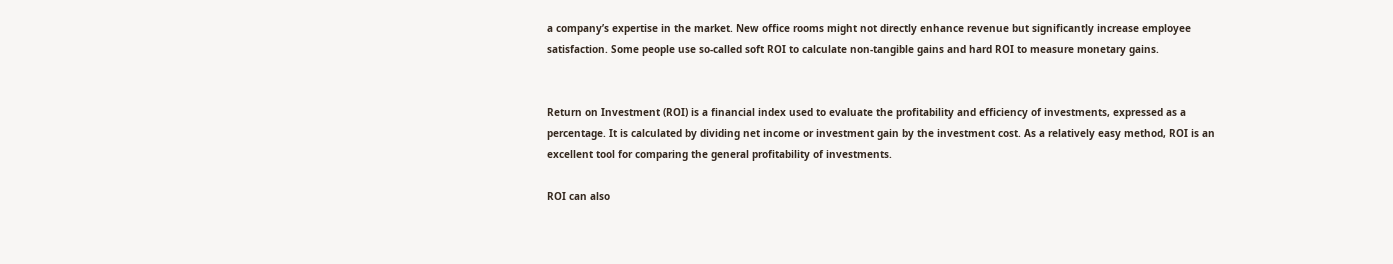a company’s expertise in the market. New office rooms might not directly enhance revenue but significantly increase employee satisfaction. Some people use so-called soft ROI to calculate non-tangible gains and hard ROI to measure monetary gains.


Return on Investment (ROI) is a financial index used to evaluate the profitability and efficiency of investments, expressed as a percentage. It is calculated by dividing net income or investment gain by the investment cost. As a relatively easy method, ROI is an excellent tool for comparing the general profitability of investments.

ROI can also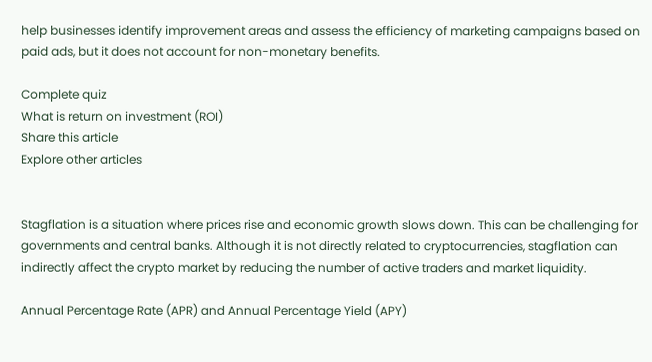help businesses identify improvement areas and assess the efficiency of marketing campaigns based on paid ads, but it does not account for non-monetary benefits.

Complete quiz
What is return on investment (ROI)
Share this article
Explore other articles


Stagflation is a situation where prices rise and economic growth slows down. This can be challenging for governments and central banks. Although it is not directly related to cryptocurrencies, stagflation can indirectly affect the crypto market by reducing the number of active traders and market liquidity.

Annual Percentage Rate (APR) and Annual Percentage Yield (APY)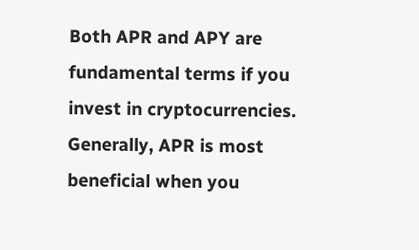Both APR and APY are fundamental terms if you invest in cryptocurrencies. Generally, APR is most beneficial when you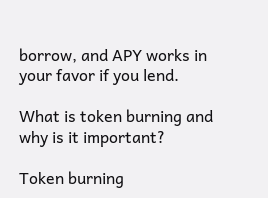borrow, and APY works in your favor if you lend.

What is token burning and why is it important?

Token burning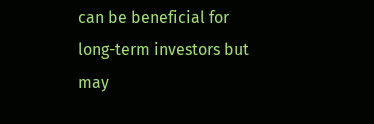can be beneficial for long-term investors but may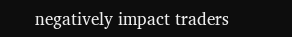negatively impact traders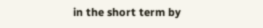in the short term by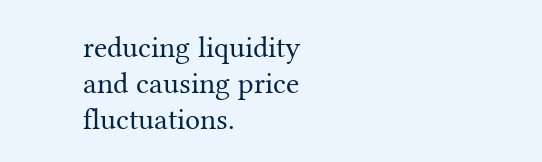reducing liquidity and causing price fluctuations.